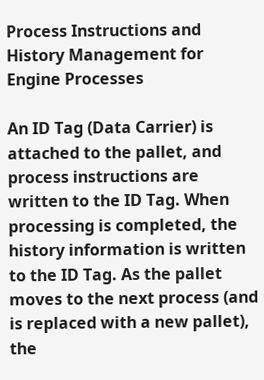Process Instructions and History Management for Engine Processes

An ID Tag (Data Carrier) is attached to the pallet, and process instructions are written to the ID Tag. When processing is completed, the history information is written to the ID Tag. As the pallet moves to the next process (and is replaced with a new pallet), the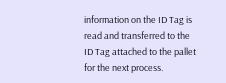information on the ID Tag is read and transferred to the ID Tag attached to the pallet for the next process.